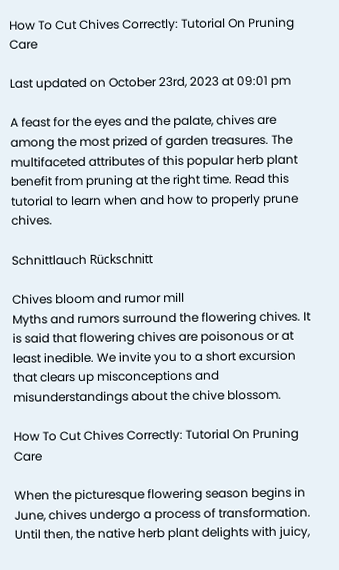How To Cut Chives Correctly: Tutorial On Pruning Care

Last updated on October 23rd, 2023 at 09:01 pm

A feast for the eyes and the palate, chives are among the most prized of garden treasures. The multifaceted attributes of this popular herb plant benefit from pruning at the right time. Read this tutorial to learn when and how to properly prune chives.

Schnittlauch Rückschnitt

Chives bloom and rumor mill
Myths and rumors surround the flowering chives. It is said that flowering chives are poisonous or at least inedible. We invite you to a short excursion that clears up misconceptions and misunderstandings about the chive blossom.

How To Cut Chives Correctly: Tutorial On Pruning Care

When the picturesque flowering season begins in June, chives undergo a process of transformation. Until then, the native herb plant delights with juicy,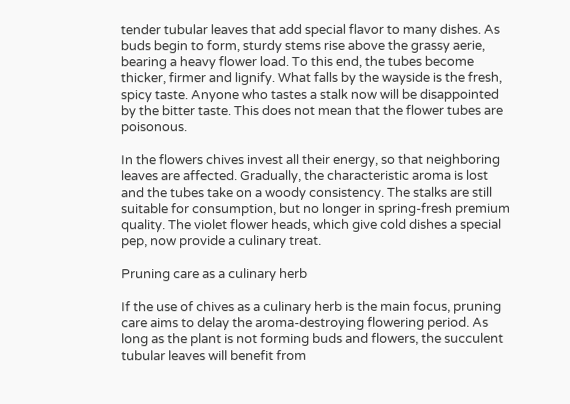tender tubular leaves that add special flavor to many dishes. As buds begin to form, sturdy stems rise above the grassy aerie, bearing a heavy flower load. To this end, the tubes become thicker, firmer and lignify. What falls by the wayside is the fresh, spicy taste. Anyone who tastes a stalk now will be disappointed by the bitter taste. This does not mean that the flower tubes are poisonous.

In the flowers chives invest all their energy, so that neighboring leaves are affected. Gradually, the characteristic aroma is lost and the tubes take on a woody consistency. The stalks are still suitable for consumption, but no longer in spring-fresh premium quality. The violet flower heads, which give cold dishes a special pep, now provide a culinary treat.

Pruning care as a culinary herb

If the use of chives as a culinary herb is the main focus, pruning care aims to delay the aroma-destroying flowering period. As long as the plant is not forming buds and flowers, the succulent tubular leaves will benefit from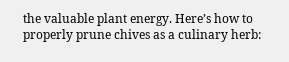the valuable plant energy. Here’s how to properly prune chives as a culinary herb: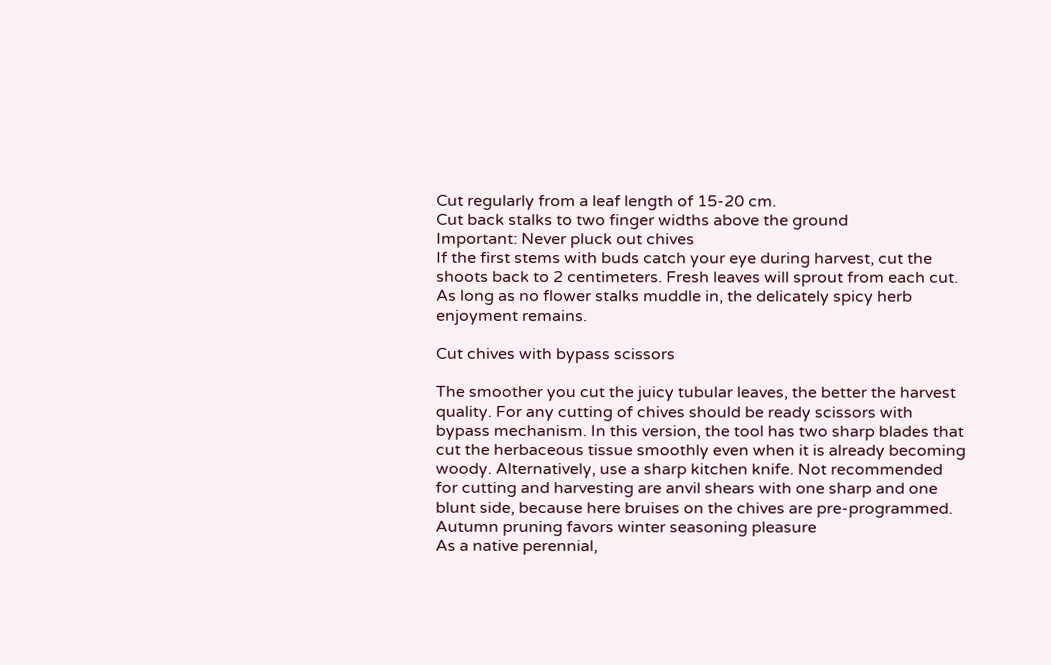Cut regularly from a leaf length of 15-20 cm.
Cut back stalks to two finger widths above the ground
Important: Never pluck out chives
If the first stems with buds catch your eye during harvest, cut the shoots back to 2 centimeters. Fresh leaves will sprout from each cut. As long as no flower stalks muddle in, the delicately spicy herb enjoyment remains.

Cut chives with bypass scissors

The smoother you cut the juicy tubular leaves, the better the harvest quality. For any cutting of chives should be ready scissors with bypass mechanism. In this version, the tool has two sharp blades that cut the herbaceous tissue smoothly even when it is already becoming woody. Alternatively, use a sharp kitchen knife. Not recommended for cutting and harvesting are anvil shears with one sharp and one blunt side, because here bruises on the chives are pre-programmed.
Autumn pruning favors winter seasoning pleasure
As a native perennial,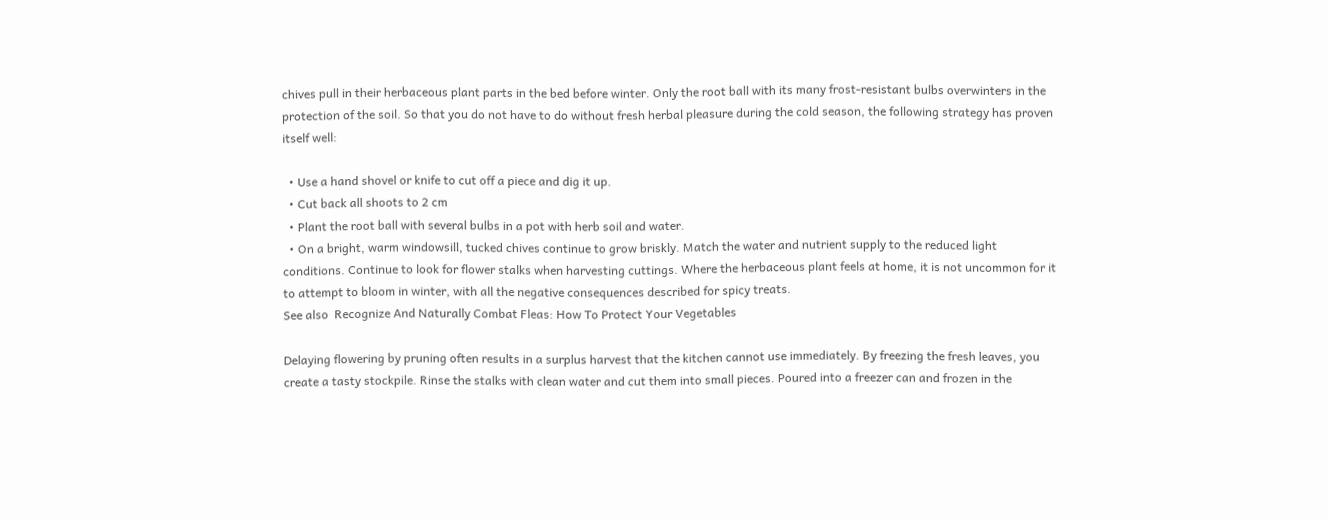chives pull in their herbaceous plant parts in the bed before winter. Only the root ball with its many frost-resistant bulbs overwinters in the protection of the soil. So that you do not have to do without fresh herbal pleasure during the cold season, the following strategy has proven itself well:

  • Use a hand shovel or knife to cut off a piece and dig it up.
  • Cut back all shoots to 2 cm
  • Plant the root ball with several bulbs in a pot with herb soil and water.
  • On a bright, warm windowsill, tucked chives continue to grow briskly. Match the water and nutrient supply to the reduced light conditions. Continue to look for flower stalks when harvesting cuttings. Where the herbaceous plant feels at home, it is not uncommon for it to attempt to bloom in winter, with all the negative consequences described for spicy treats.
See also  Recognize And Naturally Combat Fleas: How To Protect Your Vegetables

Delaying flowering by pruning often results in a surplus harvest that the kitchen cannot use immediately. By freezing the fresh leaves, you create a tasty stockpile. Rinse the stalks with clean water and cut them into small pieces. Poured into a freezer can and frozen in the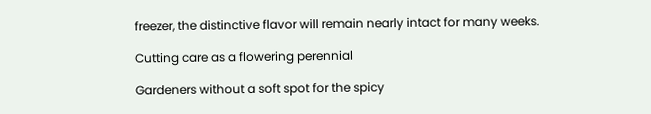freezer, the distinctive flavor will remain nearly intact for many weeks.

Cutting care as a flowering perennial

Gardeners without a soft spot for the spicy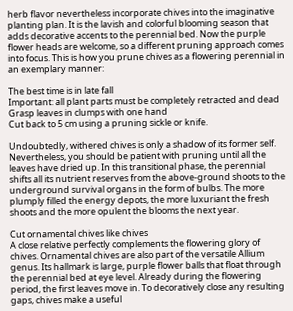herb flavor nevertheless incorporate chives into the imaginative planting plan. It is the lavish and colorful blooming season that adds decorative accents to the perennial bed. Now the purple flower heads are welcome, so a different pruning approach comes into focus. This is how you prune chives as a flowering perennial in an exemplary manner:

The best time is in late fall
Important: all plant parts must be completely retracted and dead
Grasp leaves in clumps with one hand
Cut back to 5 cm using a pruning sickle or knife.

Undoubtedly, withered chives is only a shadow of its former self. Nevertheless, you should be patient with pruning until all the leaves have dried up. In this transitional phase, the perennial shifts all its nutrient reserves from the above-ground shoots to the underground survival organs in the form of bulbs. The more plumply filled the energy depots, the more luxuriant the fresh shoots and the more opulent the blooms the next year.

Cut ornamental chives like chives
A close relative perfectly complements the flowering glory of chives. Ornamental chives are also part of the versatile Allium genus. Its hallmark is large, purple flower balls that float through the perennial bed at eye level. Already during the flowering period, the first leaves move in. To decoratively close any resulting gaps, chives make a useful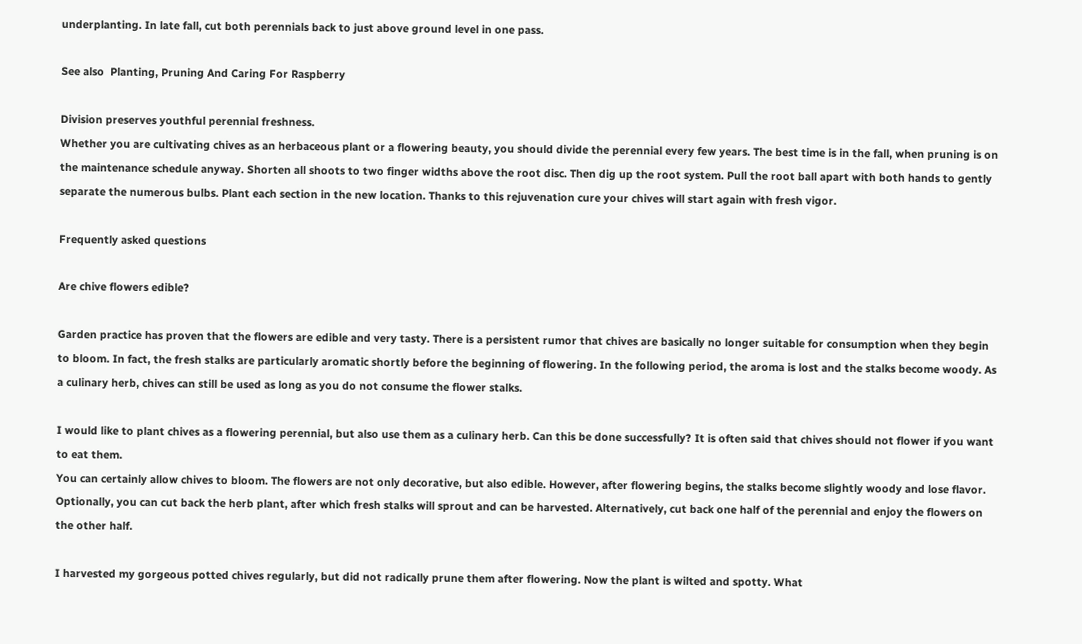underplanting. In late fall, cut both perennials back to just above ground level in one pass.

See also  Planting, Pruning And Caring For Raspberry

Division preserves youthful perennial freshness.
Whether you are cultivating chives as an herbaceous plant or a flowering beauty, you should divide the perennial every few years. The best time is in the fall, when pruning is on the maintenance schedule anyway. Shorten all shoots to two finger widths above the root disc. Then dig up the root system. Pull the root ball apart with both hands to gently separate the numerous bulbs. Plant each section in the new location. Thanks to this rejuvenation cure your chives will start again with fresh vigor.

Frequently asked questions

Are chive flowers edible?

Garden practice has proven that the flowers are edible and very tasty. There is a persistent rumor that chives are basically no longer suitable for consumption when they begin to bloom. In fact, the fresh stalks are particularly aromatic shortly before the beginning of flowering. In the following period, the aroma is lost and the stalks become woody. As a culinary herb, chives can still be used as long as you do not consume the flower stalks.

I would like to plant chives as a flowering perennial, but also use them as a culinary herb. Can this be done successfully? It is often said that chives should not flower if you want to eat them.
You can certainly allow chives to bloom. The flowers are not only decorative, but also edible. However, after flowering begins, the stalks become slightly woody and lose flavor. Optionally, you can cut back the herb plant, after which fresh stalks will sprout and can be harvested. Alternatively, cut back one half of the perennial and enjoy the flowers on the other half.

I harvested my gorgeous potted chives regularly, but did not radically prune them after flowering. Now the plant is wilted and spotty. What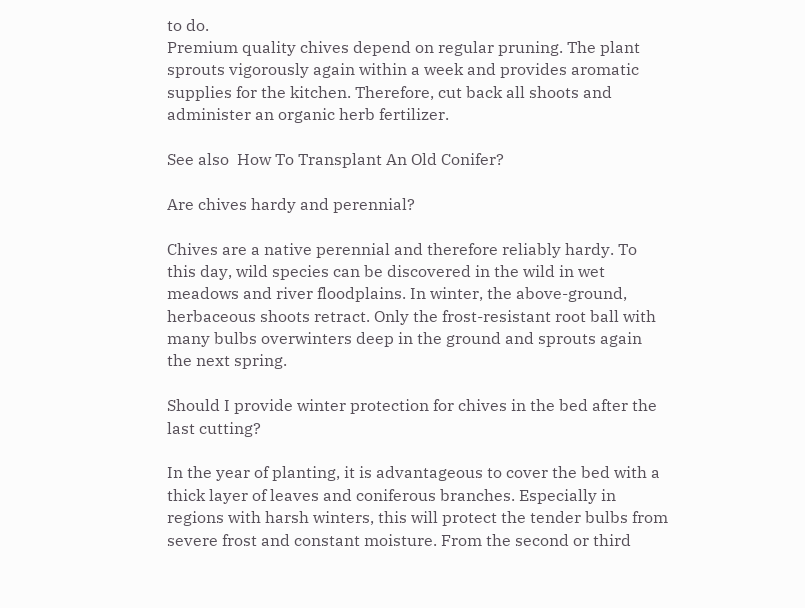to do.
Premium quality chives depend on regular pruning. The plant sprouts vigorously again within a week and provides aromatic supplies for the kitchen. Therefore, cut back all shoots and administer an organic herb fertilizer.

See also  How To Transplant An Old Conifer?

Are chives hardy and perennial?

Chives are a native perennial and therefore reliably hardy. To this day, wild species can be discovered in the wild in wet meadows and river floodplains. In winter, the above-ground, herbaceous shoots retract. Only the frost-resistant root ball with many bulbs overwinters deep in the ground and sprouts again the next spring.

Should I provide winter protection for chives in the bed after the last cutting?

In the year of planting, it is advantageous to cover the bed with a thick layer of leaves and coniferous branches. Especially in regions with harsh winters, this will protect the tender bulbs from severe frost and constant moisture. From the second or third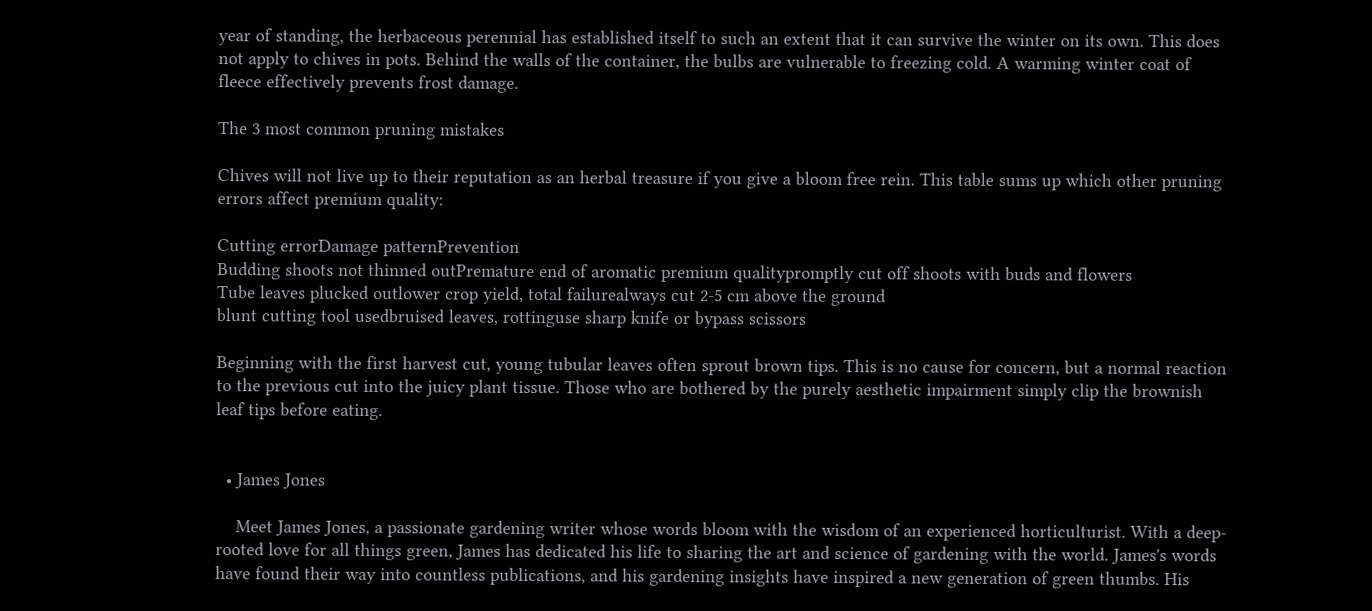year of standing, the herbaceous perennial has established itself to such an extent that it can survive the winter on its own. This does not apply to chives in pots. Behind the walls of the container, the bulbs are vulnerable to freezing cold. A warming winter coat of fleece effectively prevents frost damage.

The 3 most common pruning mistakes

Chives will not live up to their reputation as an herbal treasure if you give a bloom free rein. This table sums up which other pruning errors affect premium quality:

Cutting errorDamage patternPrevention
Budding shoots not thinned outPremature end of aromatic premium qualitypromptly cut off shoots with buds and flowers
Tube leaves plucked outlower crop yield, total failurealways cut 2-5 cm above the ground
blunt cutting tool usedbruised leaves, rottinguse sharp knife or bypass scissors

Beginning with the first harvest cut, young tubular leaves often sprout brown tips. This is no cause for concern, but a normal reaction to the previous cut into the juicy plant tissue. Those who are bothered by the purely aesthetic impairment simply clip the brownish leaf tips before eating.


  • James Jones

    Meet James Jones, a passionate gardening writer whose words bloom with the wisdom of an experienced horticulturist. With a deep-rooted love for all things green, James has dedicated his life to sharing the art and science of gardening with the world. James's words have found their way into countless publications, and his gardening insights have inspired a new generation of green thumbs. His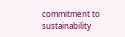commitment to sustainability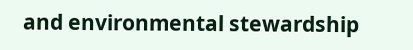and environmental stewardship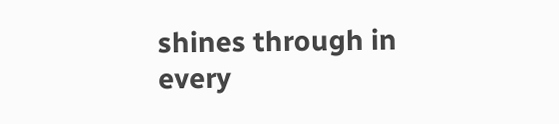shines through in every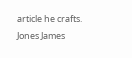article he crafts. Jones James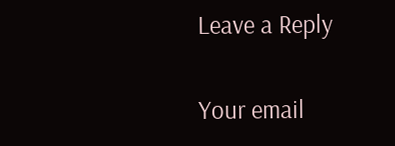Leave a Reply

Your email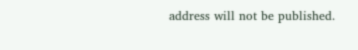address will not be published.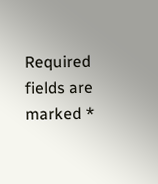Required fields are marked *